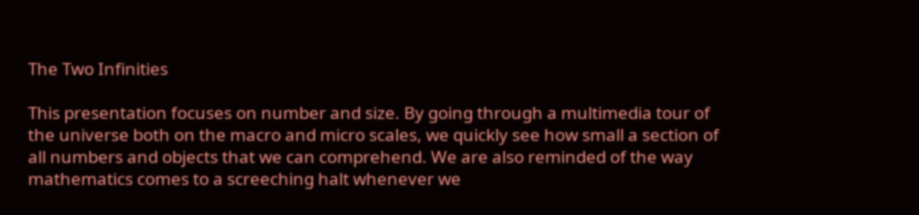The Two Infinities

This presentation focuses on number and size. By going through a multimedia tour of the universe both on the macro and micro scales, we quickly see how small a section of all numbers and objects that we can comprehend. We are also reminded of the way mathematics comes to a screeching halt whenever we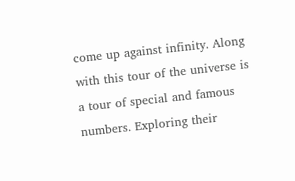come up against infinity. Along with this tour of the universe is a tour of special and famous numbers. Exploring their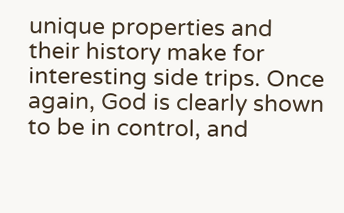unique properties and their history make for interesting side trips. Once again, God is clearly shown to be in control, and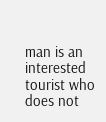man is an interested tourist who does not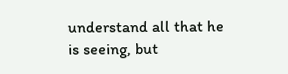understand all that he is seeing, but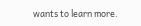wants to learn more.